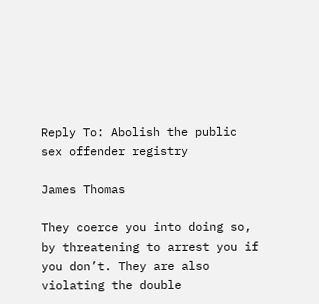Reply To: Abolish the public sex offender registry

James Thomas

They coerce you into doing so, by threatening to arrest you if you don’t. They are also violating the double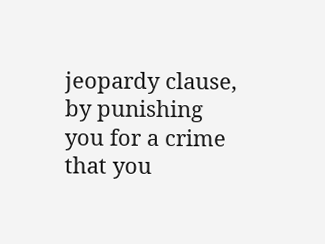jeopardy clause, by punishing you for a crime that you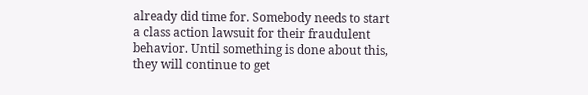already did time for. Somebody needs to start a class action lawsuit for their fraudulent behavior. Until something is done about this, they will continue to get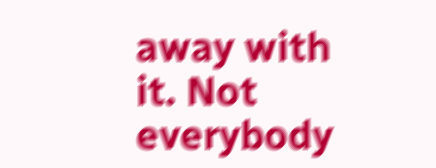away with it. Not everybody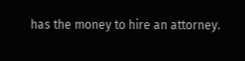has the money to hire an attorney.